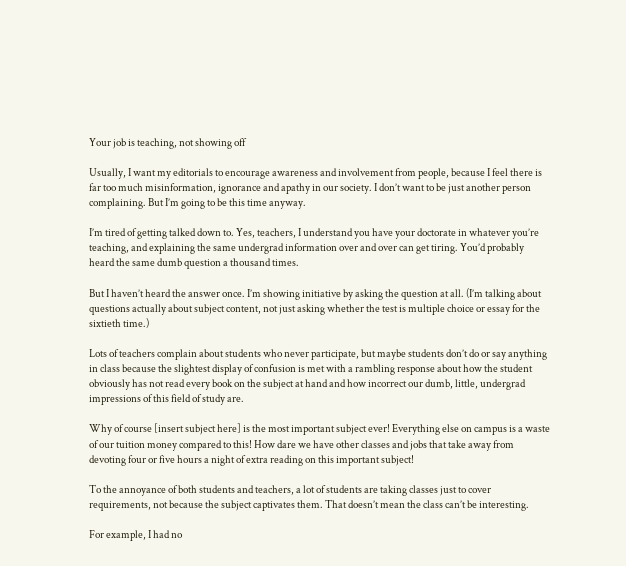Your job is teaching, not showing off

Usually, I want my editorials to encourage awareness and involvement from people, because I feel there is far too much misinformation, ignorance and apathy in our society. I don’t want to be just another person complaining. But I’m going to be this time anyway.

I’m tired of getting talked down to. Yes, teachers, I understand you have your doctorate in whatever you’re teaching, and explaining the same undergrad information over and over can get tiring. You’d probably heard the same dumb question a thousand times.

But I haven’t heard the answer once. I’m showing initiative by asking the question at all. (I’m talking about questions actually about subject content, not just asking whether the test is multiple choice or essay for the sixtieth time.)

Lots of teachers complain about students who never participate, but maybe students don’t do or say anything in class because the slightest display of confusion is met with a rambling response about how the student obviously has not read every book on the subject at hand and how incorrect our dumb, little, undergrad impressions of this field of study are.

Why of course [insert subject here] is the most important subject ever! Everything else on campus is a waste of our tuition money compared to this! How dare we have other classes and jobs that take away from devoting four or five hours a night of extra reading on this important subject!

To the annoyance of both students and teachers, a lot of students are taking classes just to cover requirements, not because the subject captivates them. That doesn’t mean the class can’t be interesting.

For example, I had no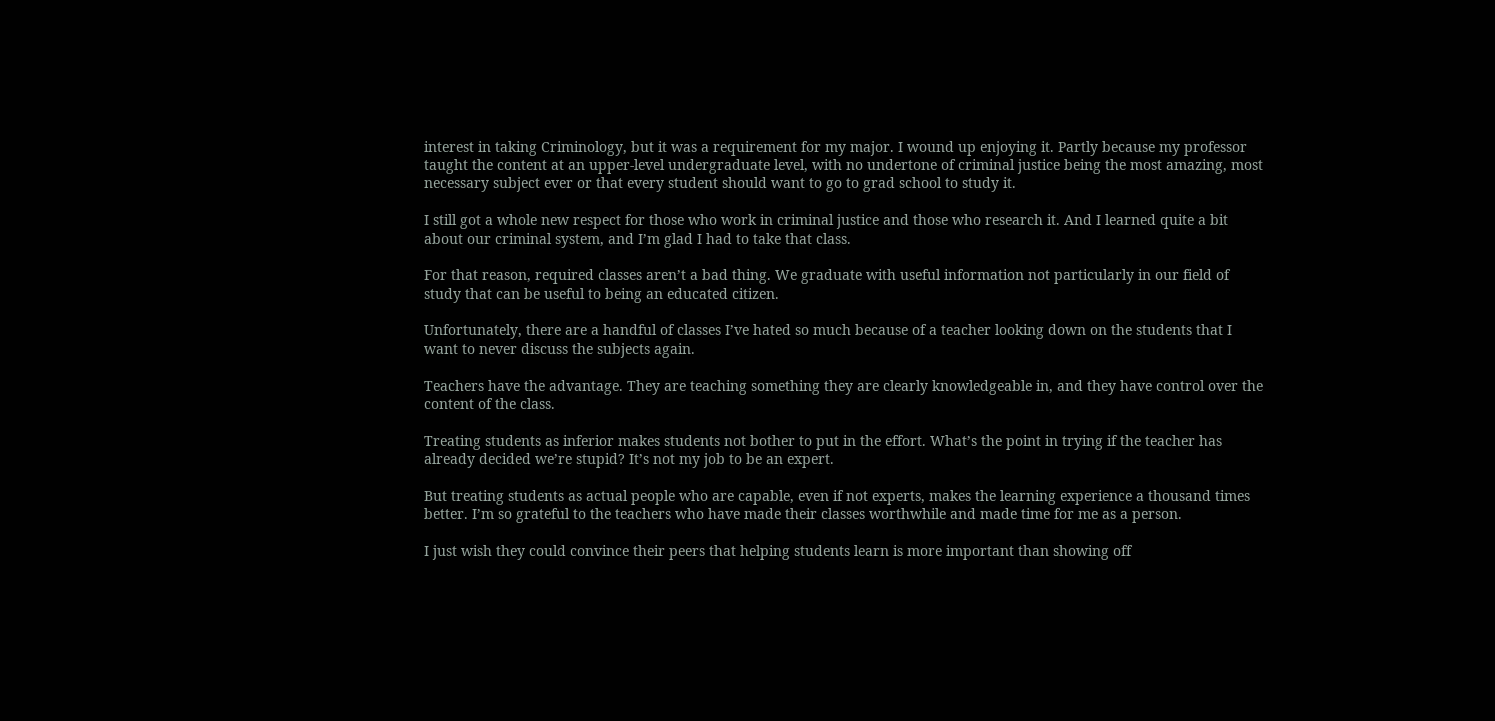interest in taking Criminology, but it was a requirement for my major. I wound up enjoying it. Partly because my professor taught the content at an upper-level undergraduate level, with no undertone of criminal justice being the most amazing, most necessary subject ever or that every student should want to go to grad school to study it.

I still got a whole new respect for those who work in criminal justice and those who research it. And I learned quite a bit about our criminal system, and I’m glad I had to take that class.

For that reason, required classes aren’t a bad thing. We graduate with useful information not particularly in our field of study that can be useful to being an educated citizen.

Unfortunately, there are a handful of classes I’ve hated so much because of a teacher looking down on the students that I want to never discuss the subjects again.

Teachers have the advantage. They are teaching something they are clearly knowledgeable in, and they have control over the content of the class.

Treating students as inferior makes students not bother to put in the effort. What’s the point in trying if the teacher has already decided we’re stupid? It’s not my job to be an expert.

But treating students as actual people who are capable, even if not experts, makes the learning experience a thousand times better. I’m so grateful to the teachers who have made their classes worthwhile and made time for me as a person.

I just wish they could convince their peers that helping students learn is more important than showing off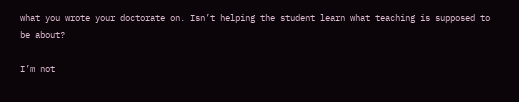what you wrote your doctorate on. Isn’t helping the student learn what teaching is supposed to be about?

I’m not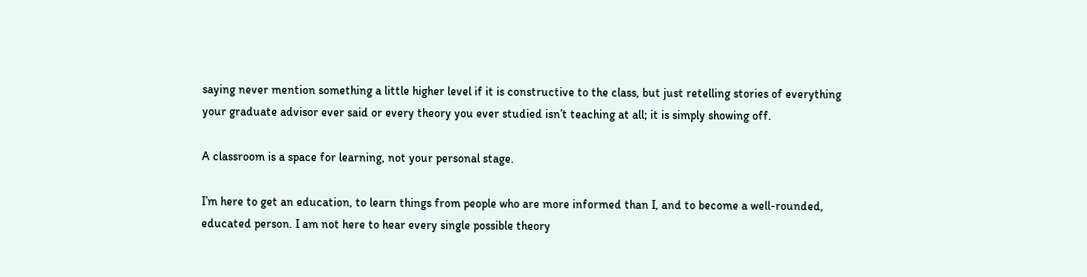saying never mention something a little higher level if it is constructive to the class, but just retelling stories of everything your graduate advisor ever said or every theory you ever studied isn’t teaching at all; it is simply showing off.

A classroom is a space for learning, not your personal stage.

I’m here to get an education, to learn things from people who are more informed than I, and to become a well-rounded, educated person. I am not here to hear every single possible theory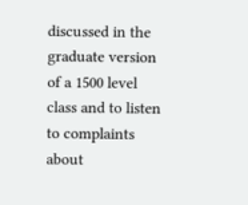discussed in the graduate version of a 1500 level class and to listen to complaints about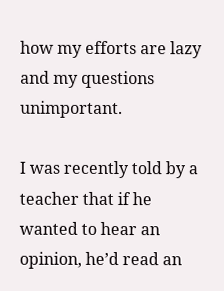how my efforts are lazy and my questions unimportant.

I was recently told by a teacher that if he wanted to hear an opinion, he’d read an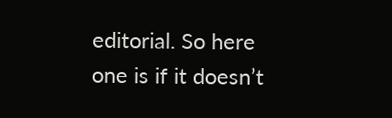editorial. So here one is if it doesn’t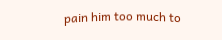pain him too much to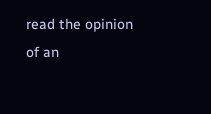read the opinion of an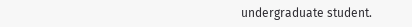undergraduate student.